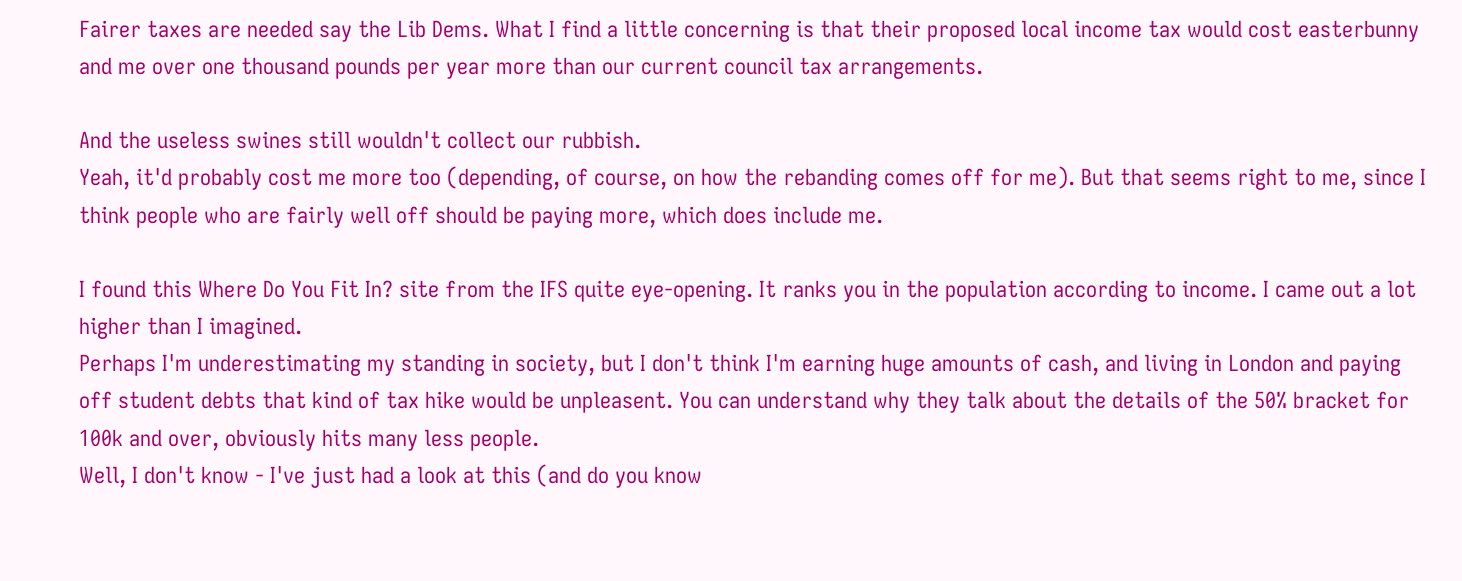Fairer taxes are needed say the Lib Dems. What I find a little concerning is that their proposed local income tax would cost easterbunny and me over one thousand pounds per year more than our current council tax arrangements.

And the useless swines still wouldn't collect our rubbish.
Yeah, it'd probably cost me more too (depending, of course, on how the rebanding comes off for me). But that seems right to me, since I think people who are fairly well off should be paying more, which does include me.

I found this Where Do You Fit In? site from the IFS quite eye-opening. It ranks you in the population according to income. I came out a lot higher than I imagined.
Perhaps I'm underestimating my standing in society, but I don't think I'm earning huge amounts of cash, and living in London and paying off student debts that kind of tax hike would be unpleasent. You can understand why they talk about the details of the 50% bracket for 100k and over, obviously hits many less people.
Well, I don't know - I've just had a look at this (and do you know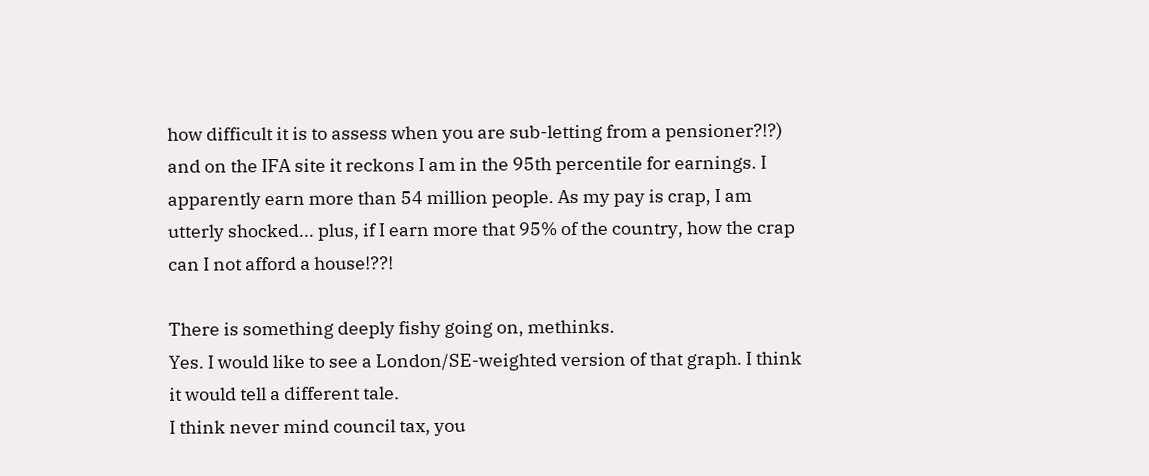how difficult it is to assess when you are sub-letting from a pensioner?!?) and on the IFA site it reckons I am in the 95th percentile for earnings. I apparently earn more than 54 million people. As my pay is crap, I am utterly shocked... plus, if I earn more that 95% of the country, how the crap can I not afford a house!??!

There is something deeply fishy going on, methinks.
Yes. I would like to see a London/SE-weighted version of that graph. I think it would tell a different tale.
I think never mind council tax, you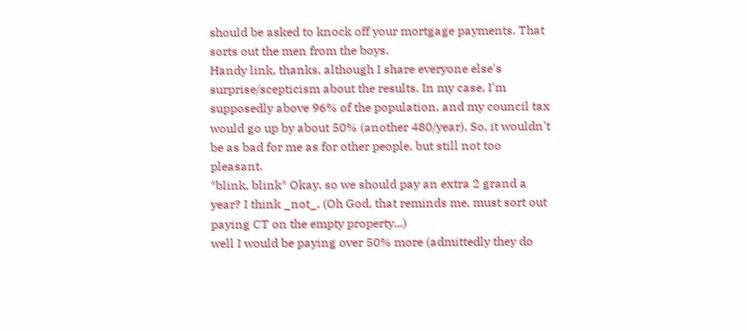should be asked to knock off your mortgage payments. That sorts out the men from the boys.
Handy link, thanks, although I share everyone else's surprise/scepticism about the results. In my case, I'm supposedly above 96% of the population, and my council tax would go up by about 50% (another 480/year). So, it wouldn't be as bad for me as for other people, but still not too pleasant.
*blink, blink* Okay, so we should pay an extra 2 grand a year? I think _not_. (Oh God, that reminds me, must sort out paying CT on the empty property...)
well I would be paying over 50% more (admittedly they do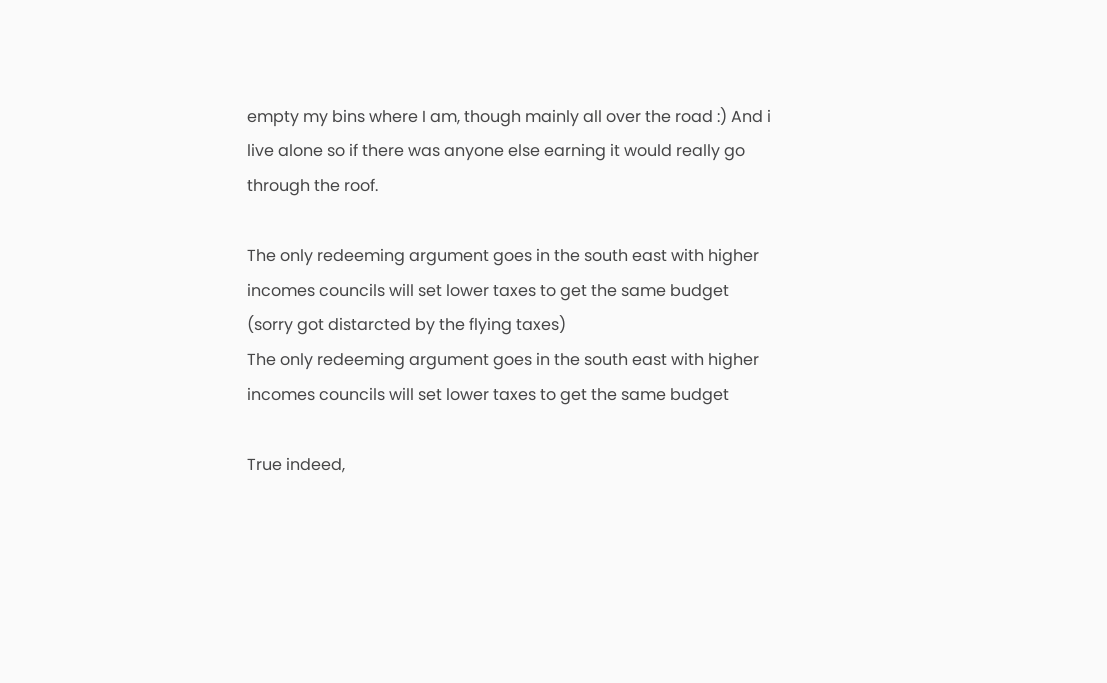empty my bins where I am, though mainly all over the road :) And i live alone so if there was anyone else earning it would really go through the roof.

The only redeeming argument goes in the south east with higher incomes councils will set lower taxes to get the same budget (sorry got distarcted by the flying taxes)
The only redeeming argument goes in the south east with higher incomes councils will set lower taxes to get the same budget

True indeed,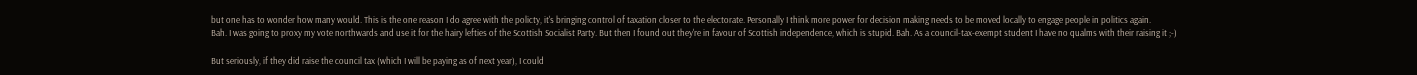but one has to wonder how many would. This is the one reason I do agree with the policty, it's bringing control of taxation closer to the electorate. Personally I think more power for decision making needs to be moved locally to engage people in politics again.
Bah. I was going to proxy my vote northwards and use it for the hairy lefties of the Scottish Socialist Party. But then I found out they're in favour of Scottish independence, which is stupid. Bah. As a council-tax-exempt student I have no qualms with their raising it ;-)

But seriously, if they did raise the council tax (which I will be paying as of next year), I could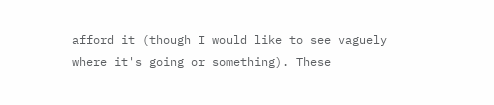afford it (though I would like to see vaguely where it's going or something). These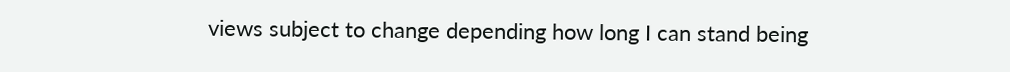views subject to change depending how long I can stand being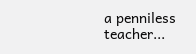a penniless teacher...